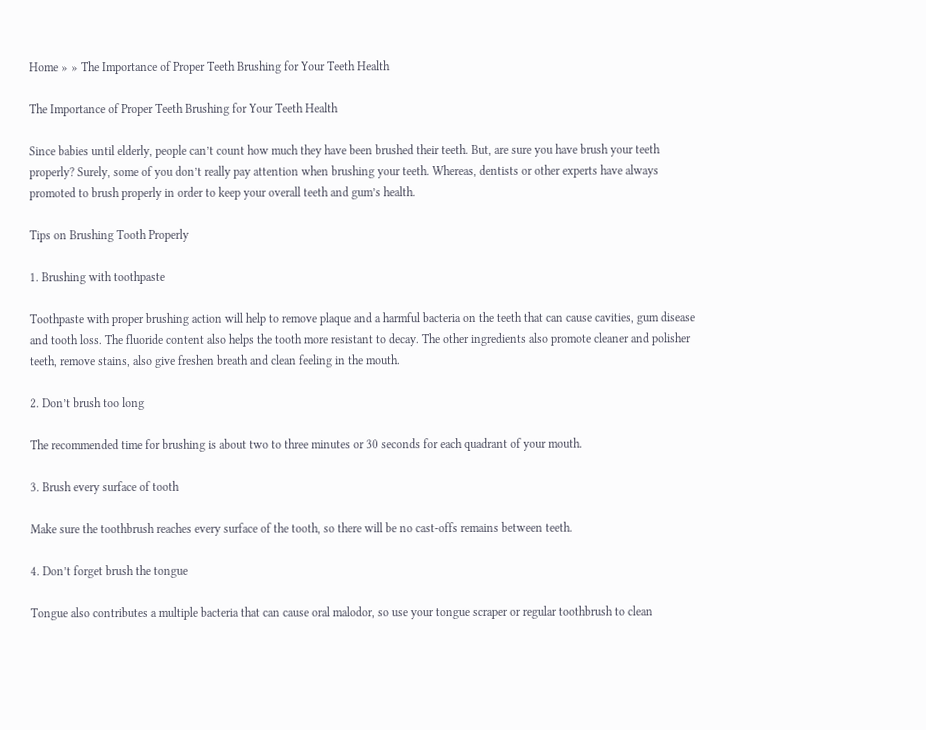Home » » The Importance of Proper Teeth Brushing for Your Teeth Health

The Importance of Proper Teeth Brushing for Your Teeth Health

Since babies until elderly, people can’t count how much they have been brushed their teeth. But, are sure you have brush your teeth properly? Surely, some of you don’t really pay attention when brushing your teeth. Whereas, dentists or other experts have always promoted to brush properly in order to keep your overall teeth and gum’s health.

Tips on Brushing Tooth Properly

1. Brushing with toothpaste

Toothpaste with proper brushing action will help to remove plaque and a harmful bacteria on the teeth that can cause cavities, gum disease and tooth loss. The fluoride content also helps the tooth more resistant to decay. The other ingredients also promote cleaner and polisher teeth, remove stains, also give freshen breath and clean feeling in the mouth.

2. Don’t brush too long

The recommended time for brushing is about two to three minutes or 30 seconds for each quadrant of your mouth.

3. Brush every surface of tooth

Make sure the toothbrush reaches every surface of the tooth, so there will be no cast-offs remains between teeth.

4. Don’t forget brush the tongue

Tongue also contributes a multiple bacteria that can cause oral malodor, so use your tongue scraper or regular toothbrush to clean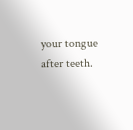your tongue after teeth.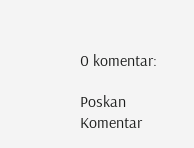0 komentar:

Poskan Komentar